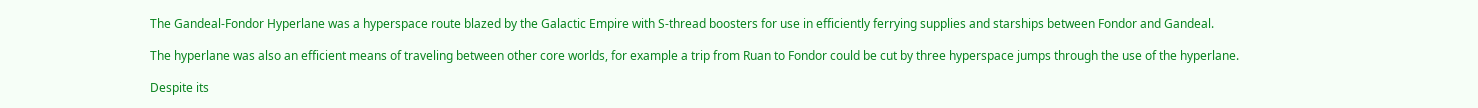The Gandeal-Fondor Hyperlane was a hyperspace route blazed by the Galactic Empire with S-thread boosters for use in efficiently ferrying supplies and starships between Fondor and Gandeal.

The hyperlane was also an efficient means of traveling between other core worlds, for example a trip from Ruan to Fondor could be cut by three hyperspace jumps through the use of the hyperlane.

Despite its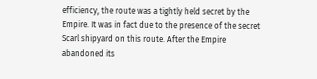efficiency, the route was a tightly held secret by the Empire. It was in fact due to the presence of the secret Scarl shipyard on this route. After the Empire abandoned its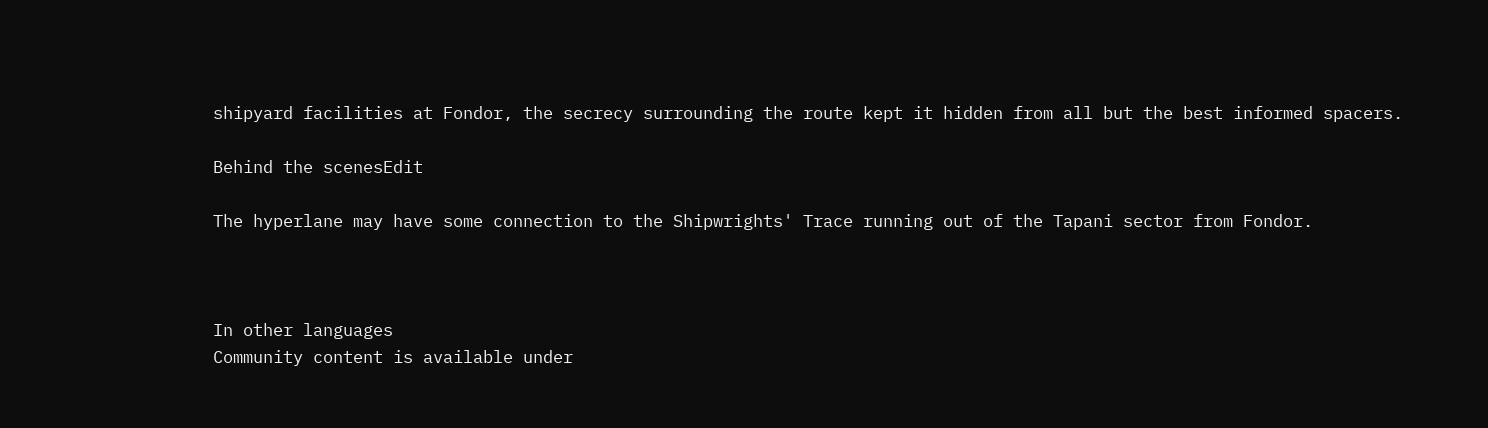shipyard facilities at Fondor, the secrecy surrounding the route kept it hidden from all but the best informed spacers.

Behind the scenesEdit

The hyperlane may have some connection to the Shipwrights' Trace running out of the Tapani sector from Fondor.



In other languages
Community content is available under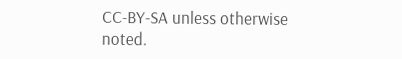CC-BY-SA unless otherwise noted.